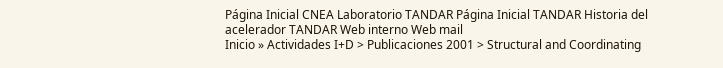Página Inicial CNEA Laboratorio TANDAR Página Inicial TANDAR Historia del acelerador TANDAR Web interno Web mail
Inicio » Actividades I+D > Publicaciones 2001 > Structural and Coordinating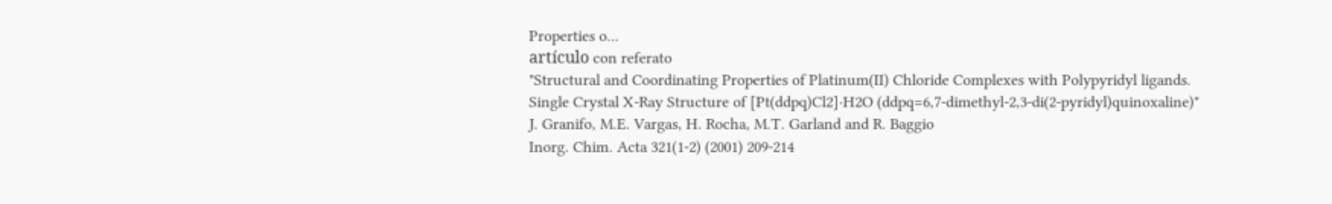Properties o...
artículo con referato
"Structural and Coordinating Properties of Platinum(II) Chloride Complexes with Polypyridyl ligands. Single Crystal X-Ray Structure of [Pt(ddpq)Cl2]·H2O (ddpq=6,7-dimethyl-2,3-di(2-pyridyl)quinoxaline)"
J. Granifo, M.E. Vargas, H. Rocha, M.T. Garland and R. Baggio
Inorg. Chim. Acta 321(1-2) (2001) 209-214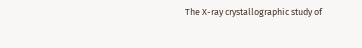The X-ray crystallographic study of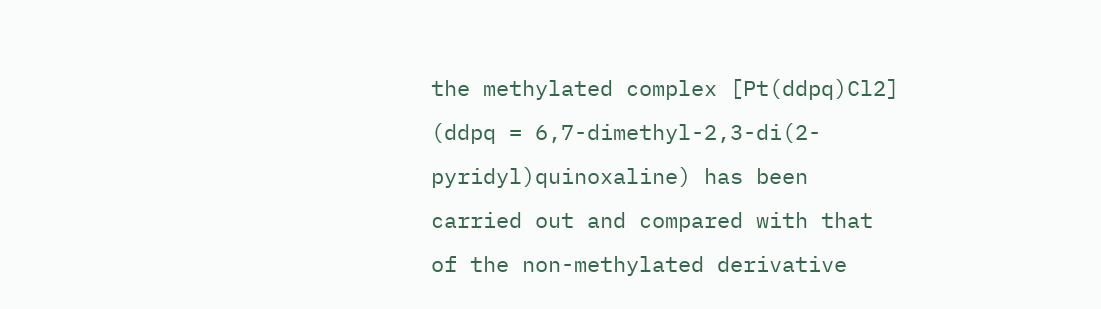the methylated complex [Pt(ddpq)Cl2] (ddpq = 6,7-dimethyl-2,3-di(2-pyridyl)quinoxaline) has been carried out and compared with that of the non-methylated derivative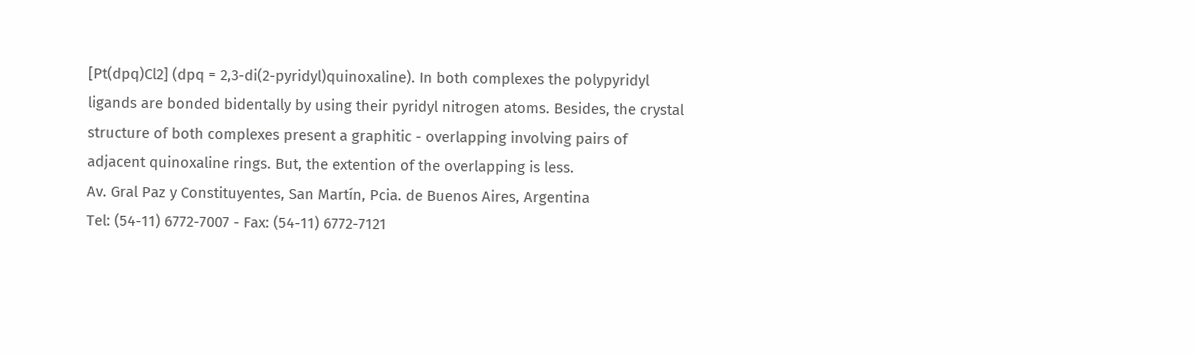[Pt(dpq)Cl2] (dpq = 2,3-di(2-pyridyl)quinoxaline). In both complexes the polypyridyl ligands are bonded bidentally by using their pyridyl nitrogen atoms. Besides, the crystal structure of both complexes present a graphitic - overlapping involving pairs of adjacent quinoxaline rings. But, the extention of the overlapping is less.
Av. Gral Paz y Constituyentes, San Martín, Pcia. de Buenos Aires, Argentina
Tel: (54-11) 6772-7007 - Fax: (54-11) 6772-7121